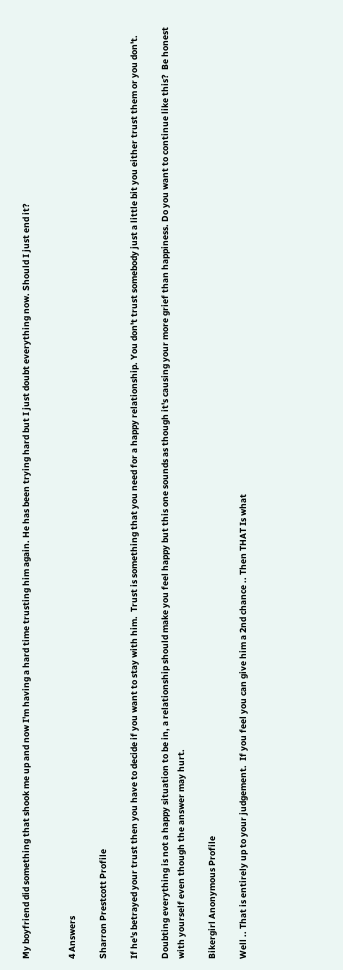My boyfriend did something that shook me up and now I'm having a hard time trusting him again. He has been trying hard but I just doubt everything now. Should I just end it?


4 Answers

Sharron Prestcott Profile

If he's betrayed your trust then you have to decide if you want to stay with him.  Trust is something that you need for a happy relationship. You don't trust somebody just a little bit you either trust them or you don't.

Doubting everything is not a happy situation to be in, a relationship should make you feel happy but this one sounds as though it's causing your more grief than happiness. Do you want to continue like this?  Be honest with yourself even though the answer may hurt.

Bikergirl Anonymous Profile

Well .. That is entirely up to your judgement.  If you feel you can give him a 2nd chance .. Then THAT Is what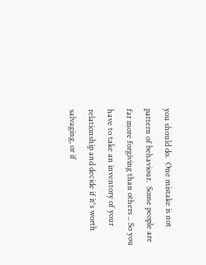you should do.  One mistake is not pattern of behaviour.  Some people are far more forgiving than others .. So you have to take an inventory of your relationship and decide if it's worth salvaging, or if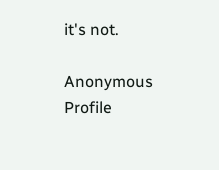it's not.

Anonymous Profile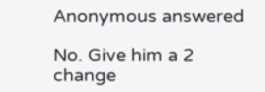Anonymous answered

No. Give him a 2 change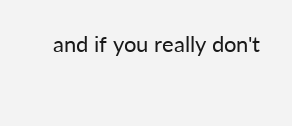and if you really don't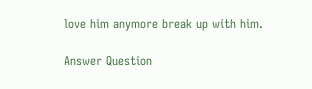love him anymore break up with him.

Answer Question